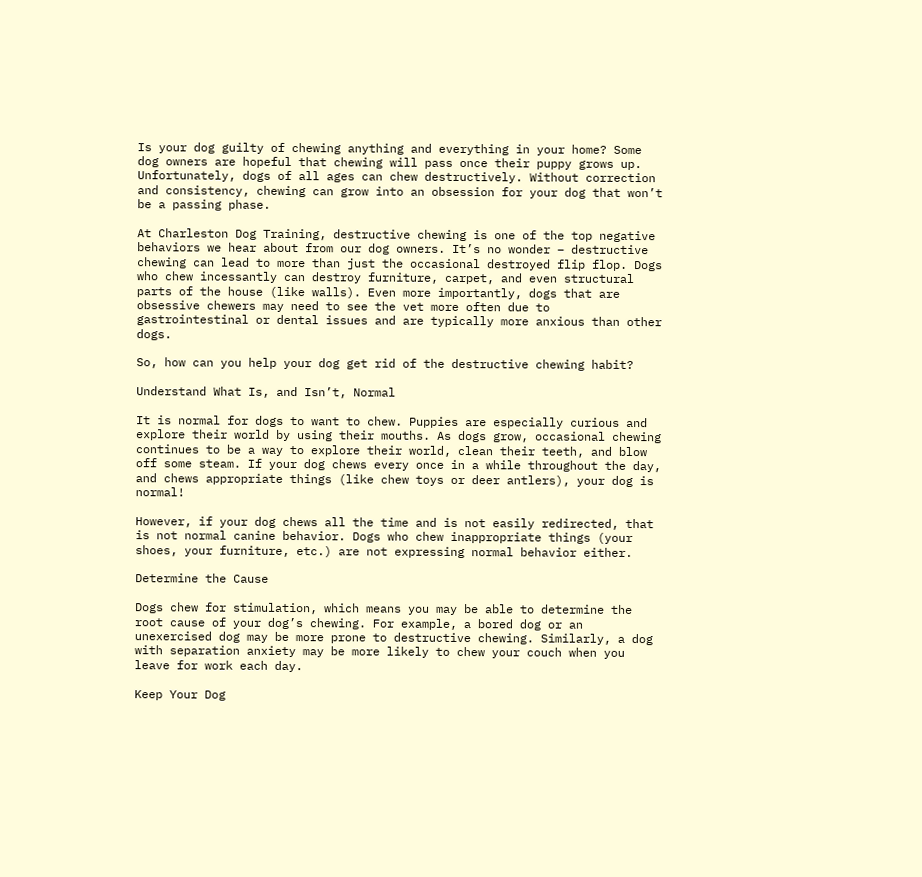Is your dog guilty of chewing anything and everything in your home? Some dog owners are hopeful that chewing will pass once their puppy grows up. Unfortunately, dogs of all ages can chew destructively. Without correction and consistency, chewing can grow into an obsession for your dog that won’t be a passing phase.

At Charleston Dog Training, destructive chewing is one of the top negative behaviors we hear about from our dog owners. It’s no wonder – destructive chewing can lead to more than just the occasional destroyed flip flop. Dogs who chew incessantly can destroy furniture, carpet, and even structural parts of the house (like walls). Even more importantly, dogs that are obsessive chewers may need to see the vet more often due to gastrointestinal or dental issues and are typically more anxious than other dogs.

So, how can you help your dog get rid of the destructive chewing habit?

Understand What Is, and Isn’t, Normal

It is normal for dogs to want to chew. Puppies are especially curious and explore their world by using their mouths. As dogs grow, occasional chewing continues to be a way to explore their world, clean their teeth, and blow off some steam. If your dog chews every once in a while throughout the day, and chews appropriate things (like chew toys or deer antlers), your dog is normal!

However, if your dog chews all the time and is not easily redirected, that is not normal canine behavior. Dogs who chew inappropriate things (your shoes, your furniture, etc.) are not expressing normal behavior either.

Determine the Cause

Dogs chew for stimulation, which means you may be able to determine the root cause of your dog’s chewing. For example, a bored dog or an unexercised dog may be more prone to destructive chewing. Similarly, a dog with separation anxiety may be more likely to chew your couch when you leave for work each day.

Keep Your Dog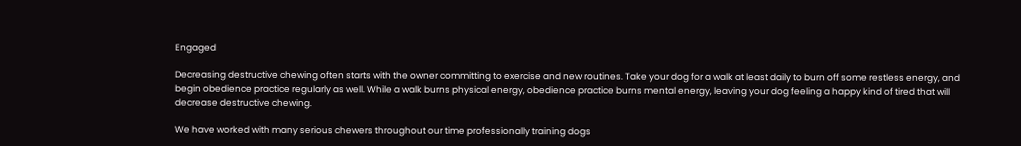Engaged

Decreasing destructive chewing often starts with the owner committing to exercise and new routines. Take your dog for a walk at least daily to burn off some restless energy, and begin obedience practice regularly as well. While a walk burns physical energy, obedience practice burns mental energy, leaving your dog feeling a happy kind of tired that will decrease destructive chewing.

We have worked with many serious chewers throughout our time professionally training dogs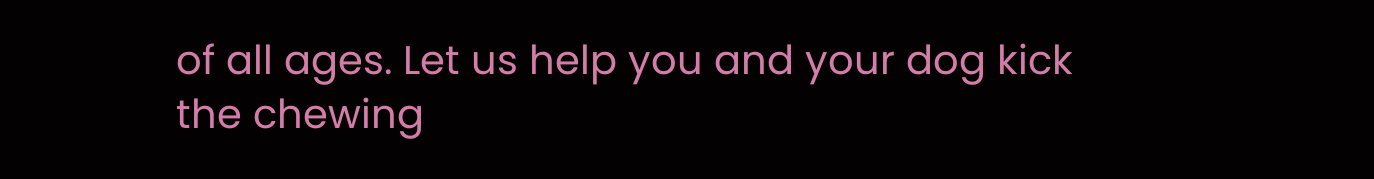of all ages. Let us help you and your dog kick the chewing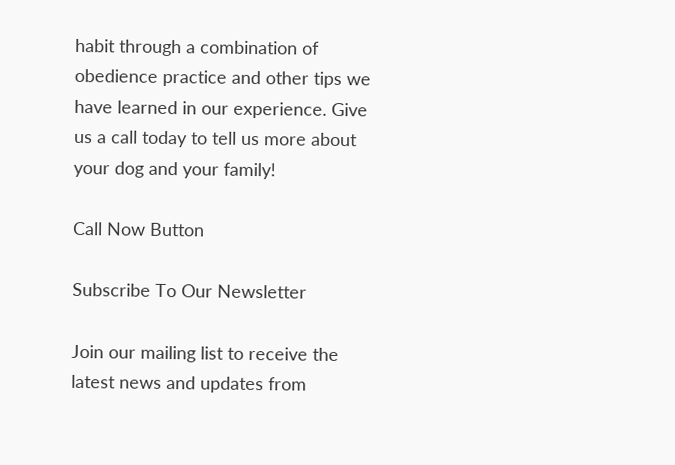habit through a combination of obedience practice and other tips we have learned in our experience. Give us a call today to tell us more about your dog and your family!

Call Now Button

Subscribe To Our Newsletter

Join our mailing list to receive the latest news and updates from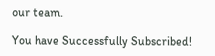our team.

You have Successfully Subscribed!